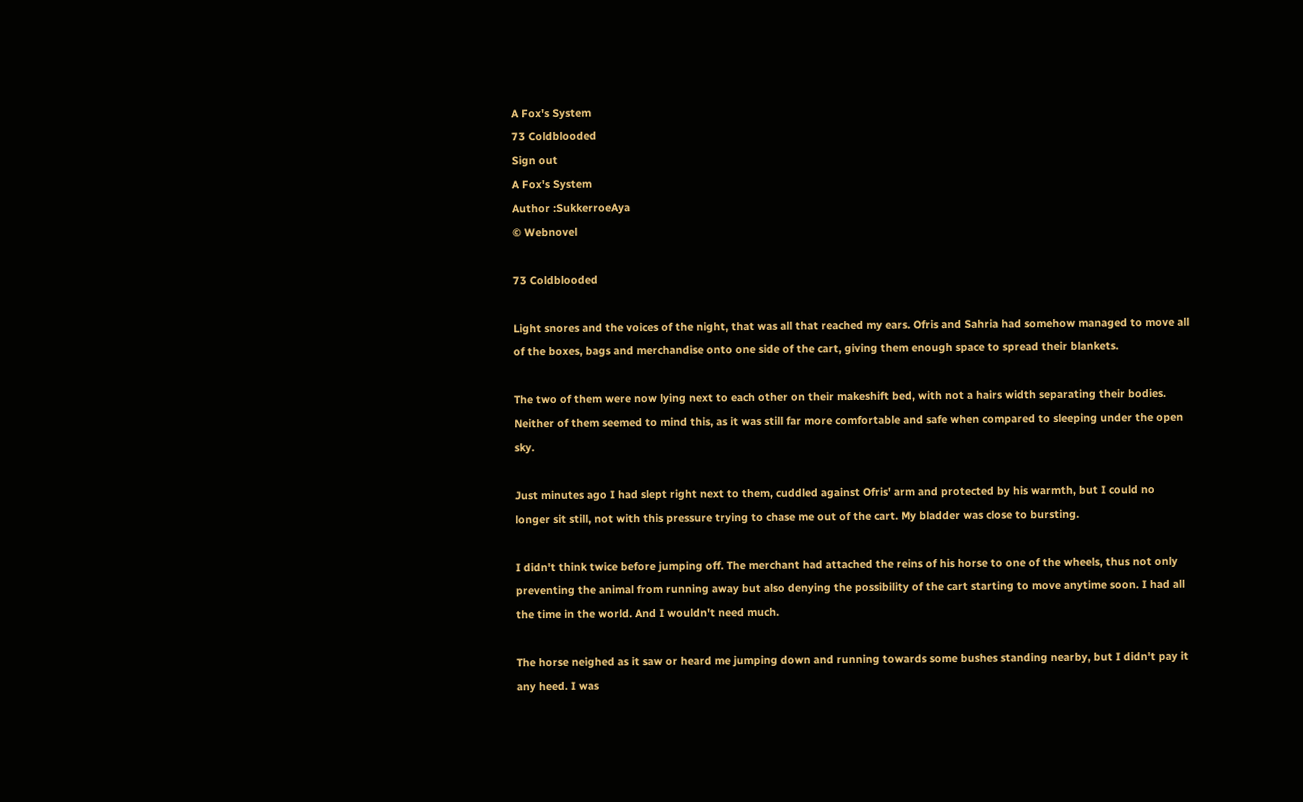A Fox's System
73 Coldblooded
Sign out
A Fox's System
Author :SukkerroeAya
© Webnovel

73 Coldblooded

Light snores and the voices of the night, that was all that reached my ears. Ofris and Sahria had somehow managed to move all of the boxes, bags and merchandise onto one side of the cart, giving them enough space to spread their blankets.

The two of them were now lying next to each other on their makeshift bed, with not a hairs width separating their bodies. Neither of them seemed to mind this, as it was still far more comfortable and safe when compared to sleeping under the open sky.

Just minutes ago I had slept right next to them, cuddled against Ofris' arm and protected by his warmth, but I could no longer sit still, not with this pressure trying to chase me out of the cart. My bladder was close to bursting.

I didn't think twice before jumping off. The merchant had attached the reins of his horse to one of the wheels, thus not only preventing the animal from running away but also denying the possibility of the cart starting to move anytime soon. I had all the time in the world. And I wouldn't need much.

The horse neighed as it saw or heard me jumping down and running towards some bushes standing nearby, but I didn't pay it any heed. I was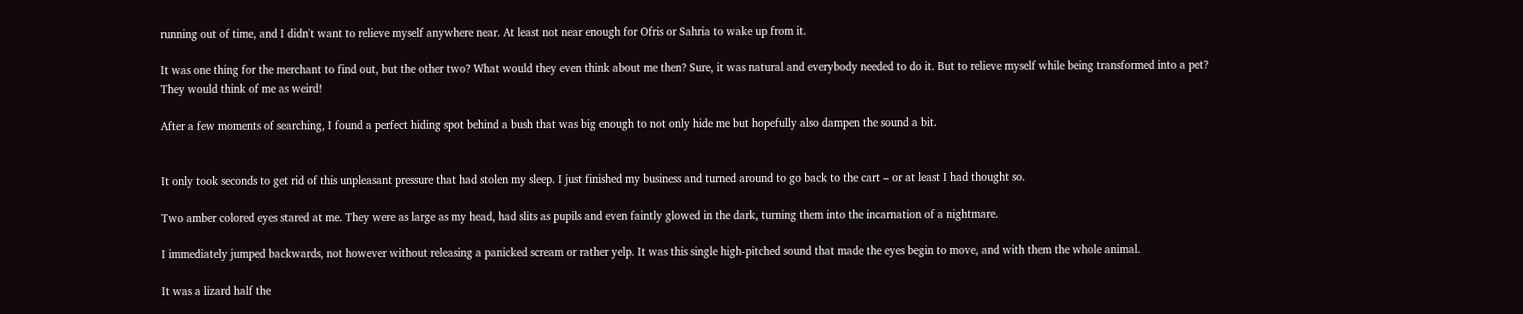running out of time, and I didn't want to relieve myself anywhere near. At least not near enough for Ofris or Sahria to wake up from it.

It was one thing for the merchant to find out, but the other two? What would they even think about me then? Sure, it was natural and everybody needed to do it. But to relieve myself while being transformed into a pet? They would think of me as weird!

After a few moments of searching, I found a perfect hiding spot behind a bush that was big enough to not only hide me but hopefully also dampen the sound a bit.


It only took seconds to get rid of this unpleasant pressure that had stolen my sleep. I just finished my business and turned around to go back to the cart – or at least I had thought so.

Two amber colored eyes stared at me. They were as large as my head, had slits as pupils and even faintly glowed in the dark, turning them into the incarnation of a nightmare.

I immediately jumped backwards, not however without releasing a panicked scream or rather yelp. It was this single high-pitched sound that made the eyes begin to move, and with them the whole animal.

It was a lizard half the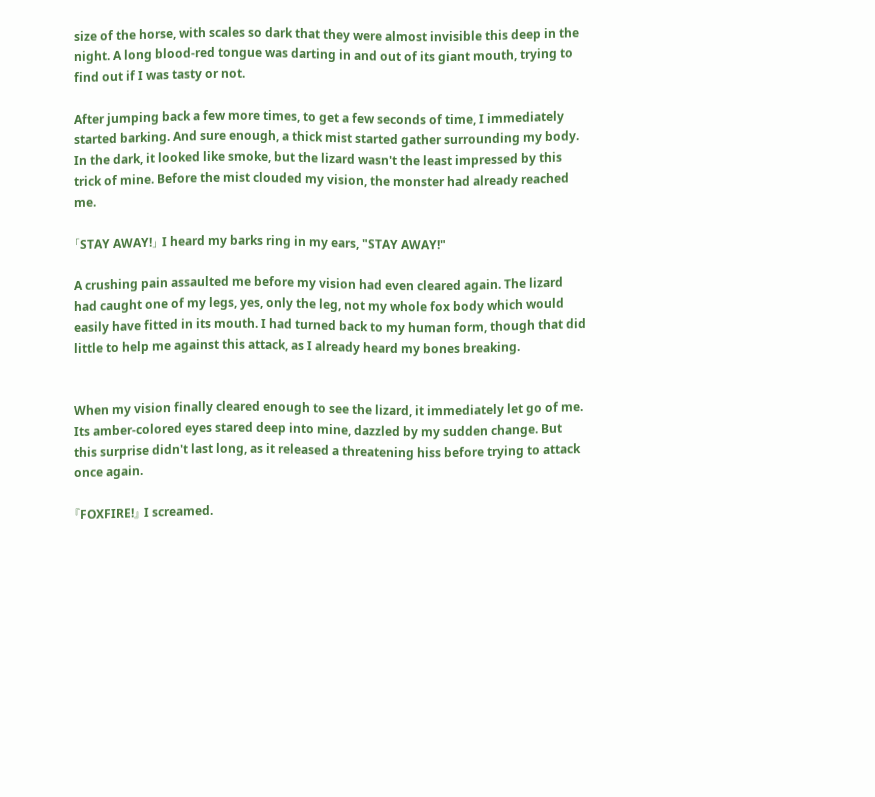size of the horse, with scales so dark that they were almost invisible this deep in the night. A long blood-red tongue was darting in and out of its giant mouth, trying to find out if I was tasty or not.

After jumping back a few more times, to get a few seconds of time, I immediately started barking. And sure enough, a thick mist started gather surrounding my body. In the dark, it looked like smoke, but the lizard wasn't the least impressed by this trick of mine. Before the mist clouded my vision, the monster had already reached me.

「STAY AWAY!」 I heard my barks ring in my ears, "STAY AWAY!"

A crushing pain assaulted me before my vision had even cleared again. The lizard had caught one of my legs, yes, only the leg, not my whole fox body which would easily have fitted in its mouth. I had turned back to my human form, though that did little to help me against this attack, as I already heard my bones breaking.


When my vision finally cleared enough to see the lizard, it immediately let go of me. Its amber-colored eyes stared deep into mine, dazzled by my sudden change. But this surprise didn't last long, as it released a threatening hiss before trying to attack once again.

『FOXFIRE!』 I screamed.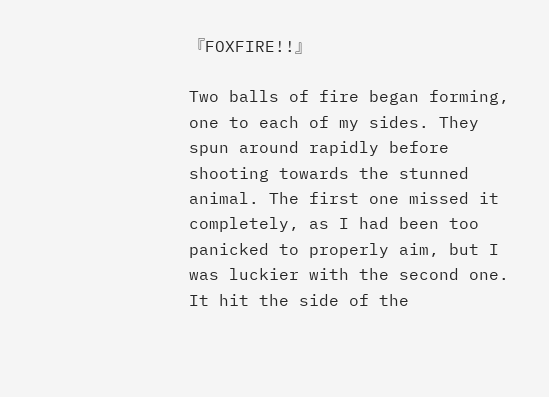『FOXFIRE!!』

Two balls of fire began forming, one to each of my sides. They spun around rapidly before shooting towards the stunned animal. The first one missed it completely, as I had been too panicked to properly aim, but I was luckier with the second one. It hit the side of the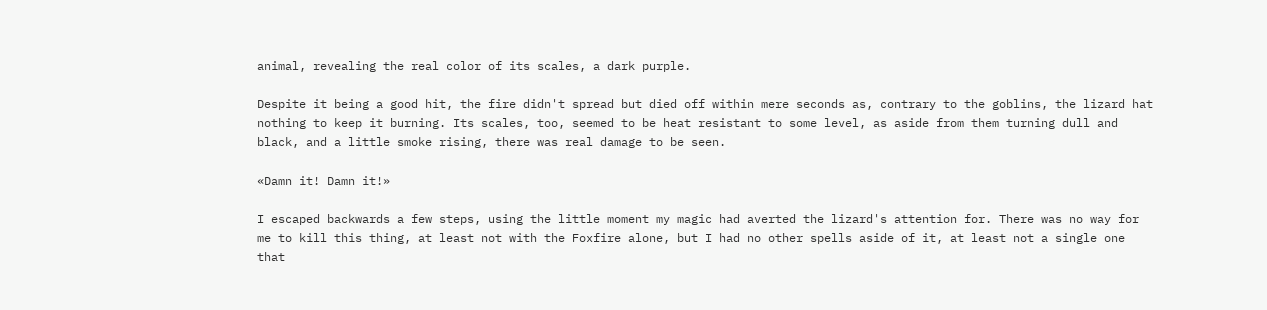animal, revealing the real color of its scales, a dark purple.

Despite it being a good hit, the fire didn't spread but died off within mere seconds as, contrary to the goblins, the lizard hat nothing to keep it burning. Its scales, too, seemed to be heat resistant to some level, as aside from them turning dull and black, and a little smoke rising, there was real damage to be seen.

«Damn it! Damn it!»

I escaped backwards a few steps, using the little moment my magic had averted the lizard's attention for. There was no way for me to kill this thing, at least not with the Foxfire alone, but I had no other spells aside of it, at least not a single one that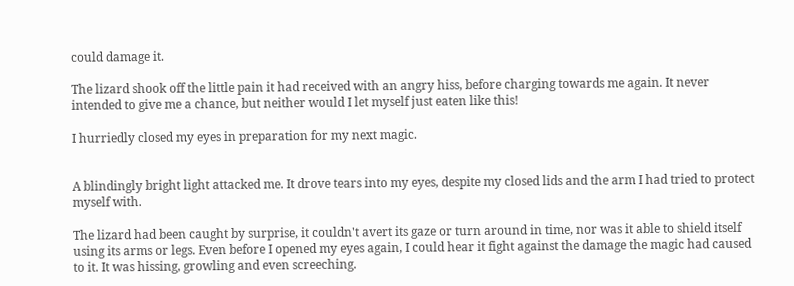could damage it.

The lizard shook off the little pain it had received with an angry hiss, before charging towards me again. It never intended to give me a chance, but neither would I let myself just eaten like this!

I hurriedly closed my eyes in preparation for my next magic.


A blindingly bright light attacked me. It drove tears into my eyes, despite my closed lids and the arm I had tried to protect myself with.

The lizard had been caught by surprise, it couldn't avert its gaze or turn around in time, nor was it able to shield itself using its arms or legs. Even before I opened my eyes again, I could hear it fight against the damage the magic had caused to it. It was hissing, growling and even screeching.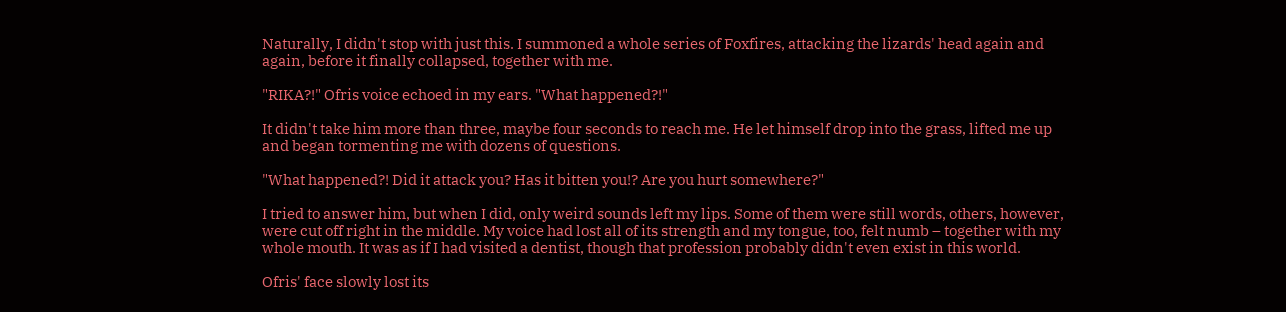Naturally, I didn't stop with just this. I summoned a whole series of Foxfires, attacking the lizards' head again and again, before it finally collapsed, together with me.

"RIKA?!" Ofris voice echoed in my ears. "What happened?!"

It didn't take him more than three, maybe four seconds to reach me. He let himself drop into the grass, lifted me up and began tormenting me with dozens of questions.

"What happened?! Did it attack you? Has it bitten you!? Are you hurt somewhere?"

I tried to answer him, but when I did, only weird sounds left my lips. Some of them were still words, others, however, were cut off right in the middle. My voice had lost all of its strength and my tongue, too, felt numb – together with my whole mouth. It was as if I had visited a dentist, though that profession probably didn't even exist in this world.

Ofris' face slowly lost its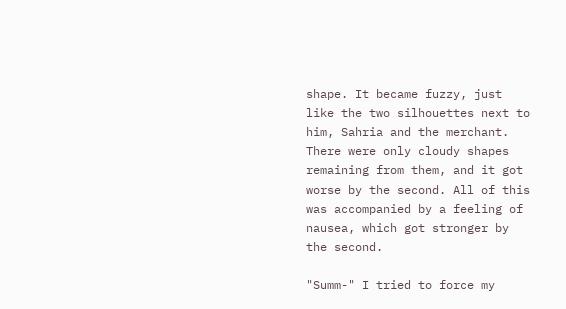shape. It became fuzzy, just like the two silhouettes next to him, Sahria and the merchant. There were only cloudy shapes remaining from them, and it got worse by the second. All of this was accompanied by a feeling of nausea, which got stronger by the second.

"Summ-" I tried to force my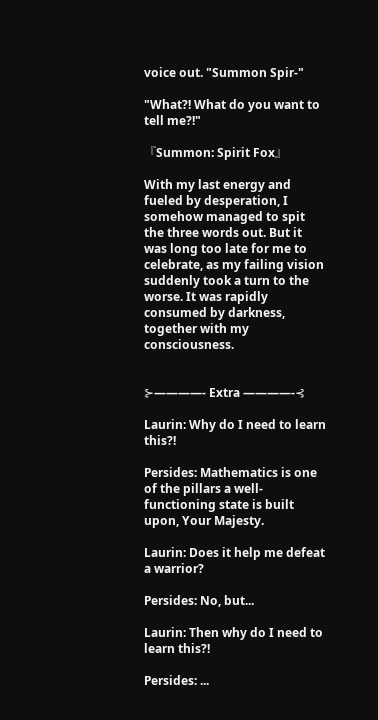voice out. "Summon Spir-"

"What?! What do you want to tell me?!"

『Summon: Spirit Fox』

With my last energy and fueled by desperation, I somehow managed to spit the three words out. But it was long too late for me to celebrate, as my failing vision suddenly took a turn to the worse. It was rapidly consumed by darkness, together with my consciousness.


⊱————- Extra ————-⊰

Laurin: Why do I need to learn this?!

Persides: Mathematics is one of the pillars a well-functioning state is built upon, Your Majesty.

Laurin: Does it help me defeat a warrior?

Persides: No, but...

Laurin: Then why do I need to learn this?!

Persides: ...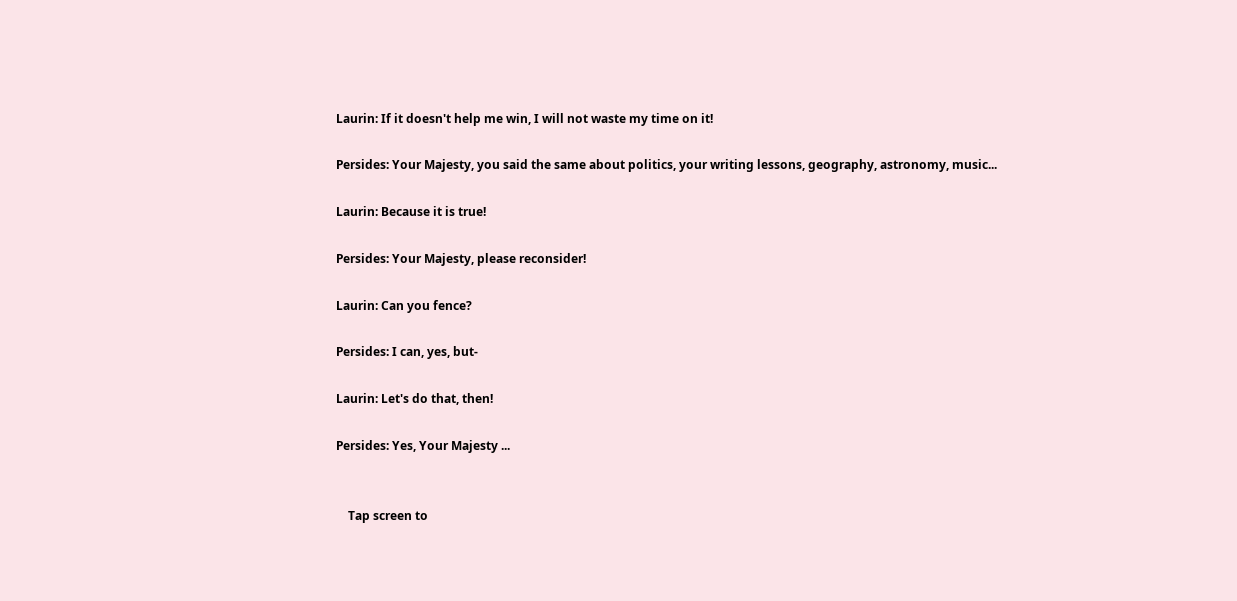Laurin: If it doesn't help me win, I will not waste my time on it!

Persides: Your Majesty, you said the same about politics, your writing lessons, geography, astronomy, music...

Laurin: Because it is true!

Persides: Your Majesty, please reconsider!

Laurin: Can you fence?

Persides: I can, yes, but-

Laurin: Let's do that, then!

Persides: Yes, Your Majesty ...


    Tap screen to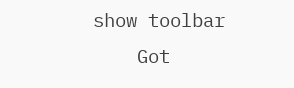show toolbar
    Got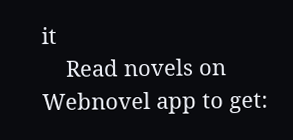it
    Read novels on Webnovel app to get: